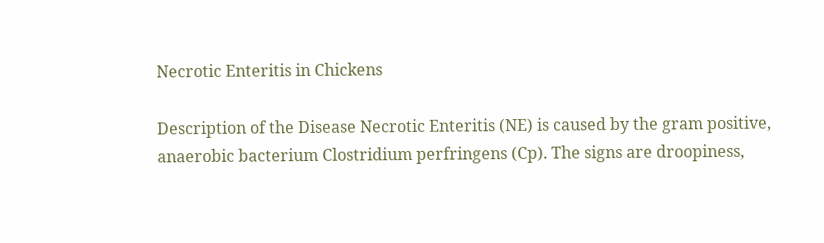Necrotic Enteritis in Chickens

Description of the Disease Necrotic Enteritis (NE) is caused by the gram positive, anaerobic bacterium Clostridium perfringens (Cp). The signs are droopiness,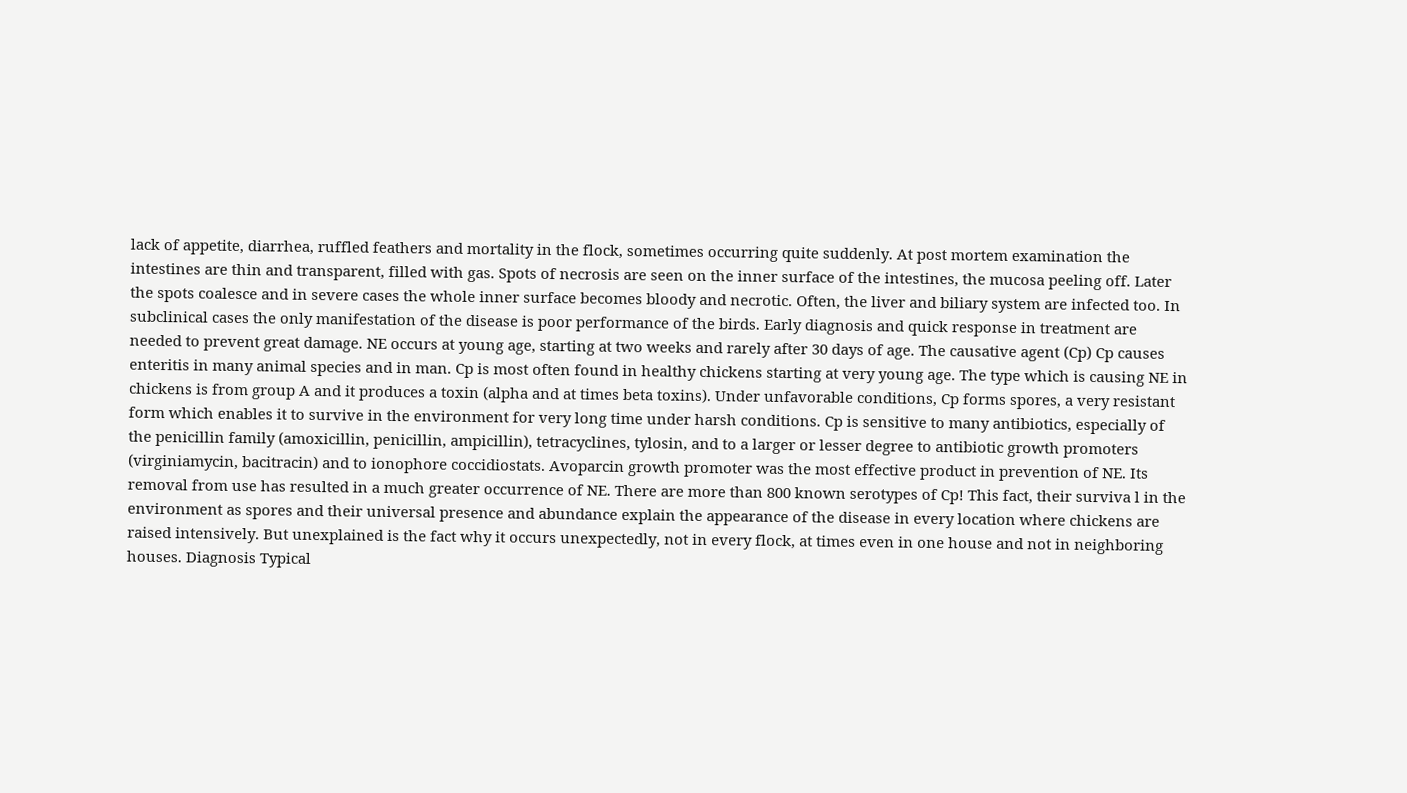lack of appetite, diarrhea, ruffled feathers and mortality in the flock, sometimes occurring quite suddenly. At post mortem examination the intestines are thin and transparent, filled with gas. Spots of necrosis are seen on the inner surface of the intestines, the mucosa peeling off. Later the spots coalesce and in severe cases the whole inner surface becomes bloody and necrotic. Often, the liver and biliary system are infected too. In subclinical cases the only manifestation of the disease is poor performance of the birds. Early diagnosis and quick response in treatment are needed to prevent great damage. NE occurs at young age, starting at two weeks and rarely after 30 days of age. The causative agent (Cp) Cp causes enteritis in many animal species and in man. Cp is most often found in healthy chickens starting at very young age. The type which is causing NE in chickens is from group A and it produces a toxin (alpha and at times beta toxins). Under unfavorable conditions, Cp forms spores, a very resistant form which enables it to survive in the environment for very long time under harsh conditions. Cp is sensitive to many antibiotics, especially of the penicillin family (amoxicillin, penicillin, ampicillin), tetracyclines, tylosin, and to a larger or lesser degree to antibiotic growth promoters (virginiamycin, bacitracin) and to ionophore coccidiostats. Avoparcin growth promoter was the most effective product in prevention of NE. Its removal from use has resulted in a much greater occurrence of NE. There are more than 800 known serotypes of Cp! This fact, their surviva l in the environment as spores and their universal presence and abundance explain the appearance of the disease in every location where chickens are raised intensively. But unexplained is the fact why it occurs unexpectedly, not in every flock, at times even in one house and not in neighboring houses. Diagnosis Typical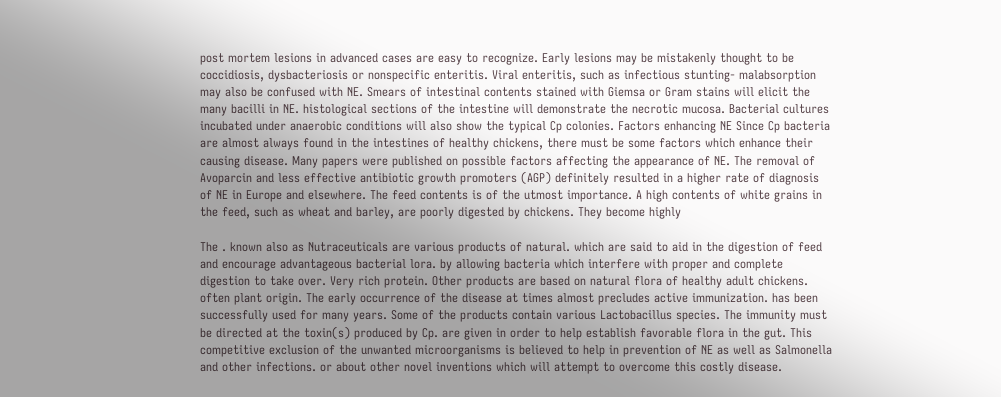post mortem lesions in advanced cases are easy to recognize. Early lesions may be mistakenly thought to be coccidiosis, dysbacteriosis or nonspecific enteritis. Viral enteritis, such as infectious stunting- malabsorption may also be confused with NE. Smears of intestinal contents stained with Giemsa or Gram stains will elicit the many bacilli in NE. histological sections of the intestine will demonstrate the necrotic mucosa. Bacterial cultures incubated under anaerobic conditions will also show the typical Cp colonies. Factors enhancing NE Since Cp bacteria are almost always found in the intestines of healthy chickens, there must be some factors which enhance their causing disease. Many papers were published on possible factors affecting the appearance of NE. The removal of Avoparcin and less effective antibiotic growth promoters (AGP) definitely resulted in a higher rate of diagnosis of NE in Europe and elsewhere. The feed contents is of the utmost importance. A high contents of white grains in the feed, such as wheat and barley, are poorly digested by chickens. They become highly

The . known also as Nutraceuticals are various products of natural. which are said to aid in the digestion of feed and encourage advantageous bacterial lora. by allowing bacteria which interfere with proper and complete digestion to take over. Very rich protein. Other products are based on natural flora of healthy adult chickens. often plant origin. The early occurrence of the disease at times almost precludes active immunization. has been successfully used for many years. Some of the products contain various Lactobacillus species. The immunity must be directed at the toxin(s) produced by Cp. are given in order to help establish favorable flora in the gut. This competitive exclusion of the unwanted microorganisms is believed to help in prevention of NE as well as Salmonella and other infections. or about other novel inventions which will attempt to overcome this costly disease.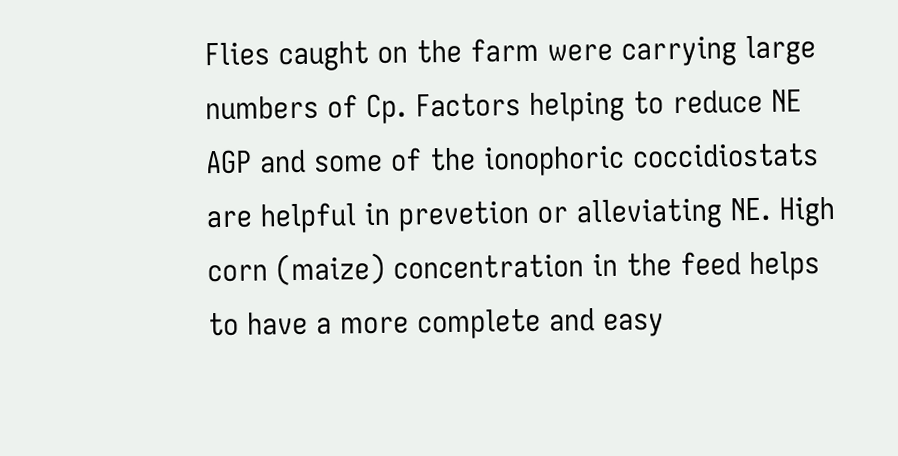Flies caught on the farm were carrying large numbers of Cp. Factors helping to reduce NE AGP and some of the ionophoric coccidiostats are helpful in prevetion or alleviating NE. High corn (maize) concentration in the feed helps to have a more complete and easy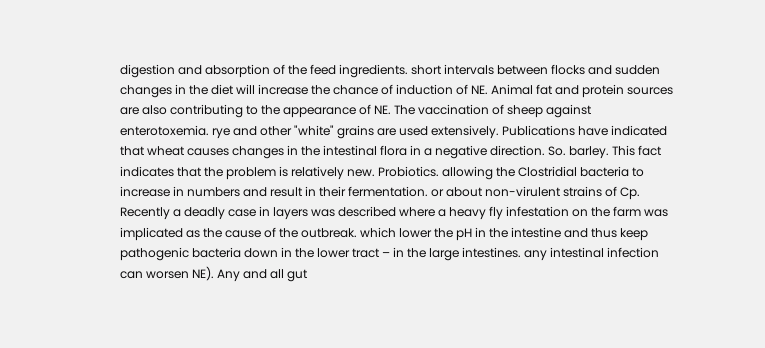digestion and absorption of the feed ingredients. short intervals between flocks and sudden changes in the diet will increase the chance of induction of NE. Animal fat and protein sources are also contributing to the appearance of NE. The vaccination of sheep against enterotoxemia. rye and other "white" grains are used extensively. Publications have indicated that wheat causes changes in the intestinal flora in a negative direction. So. barley. This fact indicates that the problem is relatively new. Probiotics. allowing the Clostridial bacteria to increase in numbers and result in their fermentation. or about non-virulent strains of Cp. Recently a deadly case in layers was described where a heavy fly infestation on the farm was implicated as the cause of the outbreak. which lower the pH in the intestine and thus keep pathogenic bacteria down in the lower tract – in the large intestines. any intestinal infection can worsen NE). Any and all gut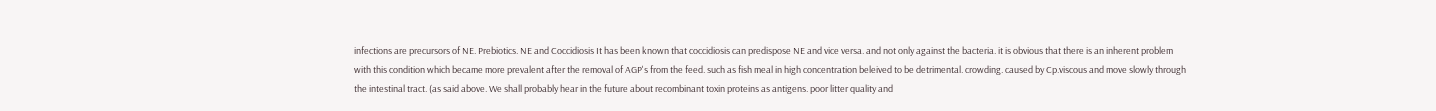infections are precursors of NE. Prebiotics. NE and Coccidiosis It has been known that coccidiosis can predispose NE and vice versa. and not only against the bacteria. it is obvious that there is an inherent problem with this condition which became more prevalent after the removal of AGP's from the feed. such as fish meal in high concentration beleived to be detrimental. crowding. caused by Cp.viscous and move slowly through the intestinal tract. (as said above. We shall probably hear in the future about recombinant toxin proteins as antigens. poor litter quality and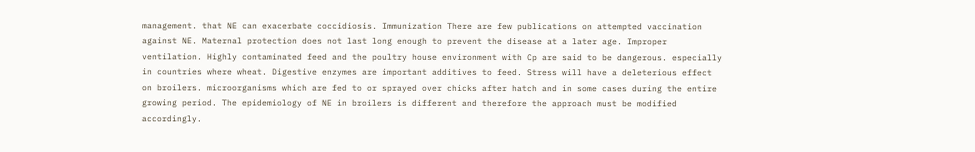management. that NE can exacerbate coccidiosis. Immunization There are few publications on attempted vaccination against NE. Maternal protection does not last long enough to prevent the disease at a later age. Improper ventilation. Highly contaminated feed and the poultry house environment with Cp are said to be dangerous. especially in countries where wheat. Digestive enzymes are important additives to feed. Stress will have a deleterious effect on broilers. microorganisms which are fed to or sprayed over chicks after hatch and in some cases during the entire growing period. The epidemiology of NE in broilers is different and therefore the approach must be modified accordingly.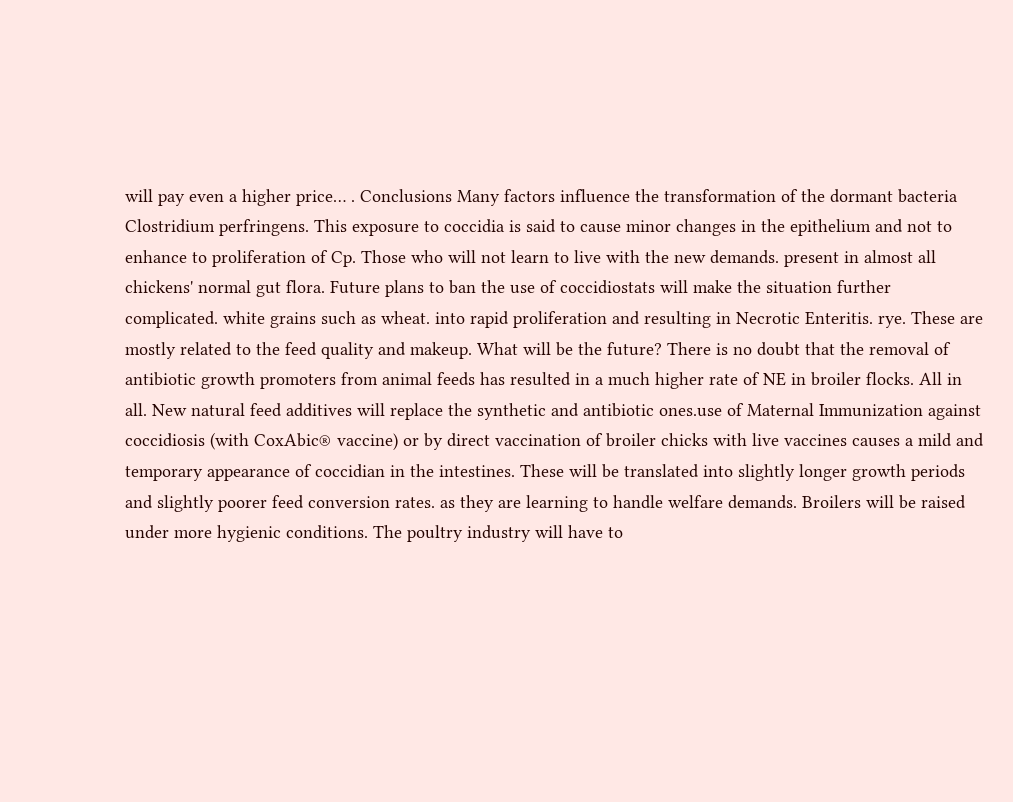will pay even a higher price… . Conclusions Many factors influence the transformation of the dormant bacteria Clostridium perfringens. This exposure to coccidia is said to cause minor changes in the epithelium and not to enhance to proliferation of Cp. Those who will not learn to live with the new demands. present in almost all chickens' normal gut flora. Future plans to ban the use of coccidiostats will make the situation further complicated. white grains such as wheat. into rapid proliferation and resulting in Necrotic Enteritis. rye. These are mostly related to the feed quality and makeup. What will be the future? There is no doubt that the removal of antibiotic growth promoters from animal feeds has resulted in a much higher rate of NE in broiler flocks. All in all. New natural feed additives will replace the synthetic and antibiotic ones.use of Maternal Immunization against coccidiosis (with CoxAbic® vaccine) or by direct vaccination of broiler chicks with live vaccines causes a mild and temporary appearance of coccidian in the intestines. These will be translated into slightly longer growth periods and slightly poorer feed conversion rates. as they are learning to handle welfare demands. Broilers will be raised under more hygienic conditions. The poultry industry will have to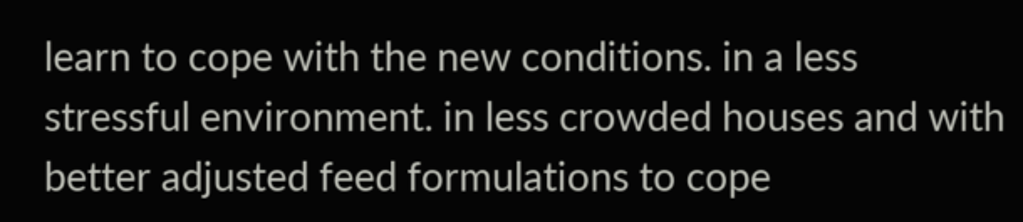learn to cope with the new conditions. in a less stressful environment. in less crowded houses and with better adjusted feed formulations to cope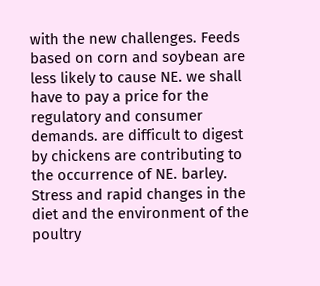with the new challenges. Feeds based on corn and soybean are less likely to cause NE. we shall have to pay a price for the regulatory and consumer demands. are difficult to digest by chickens are contributing to the occurrence of NE. barley. Stress and rapid changes in the diet and the environment of the poultry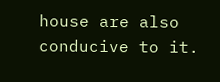house are also conducive to it.